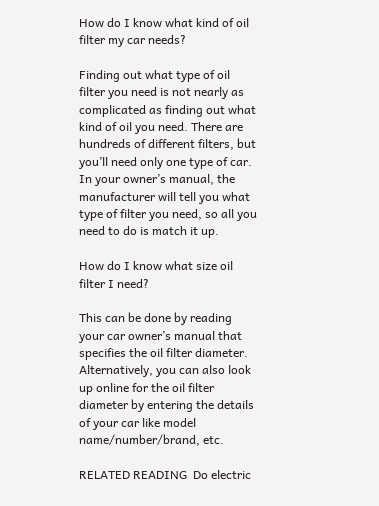How do I know what kind of oil filter my car needs?

Finding out what type of oil filter you need is not nearly as complicated as finding out what kind of oil you need. There are hundreds of different filters, but you’ll need only one type of car. In your owner’s manual, the manufacturer will tell you what type of filter you need, so all you need to do is match it up.

How do I know what size oil filter I need?

This can be done by reading your car owner’s manual that specifies the oil filter diameter. Alternatively, you can also look up online for the oil filter diameter by entering the details of your car like model name/number/brand, etc.

RELATED READING  Do electric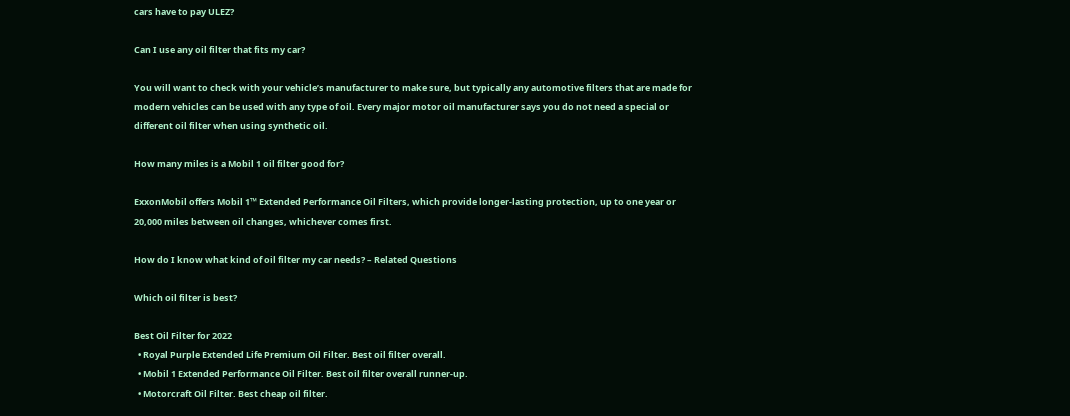cars have to pay ULEZ?

Can I use any oil filter that fits my car?

You will want to check with your vehicle’s manufacturer to make sure, but typically any automotive filters that are made for modern vehicles can be used with any type of oil. Every major motor oil manufacturer says you do not need a special or different oil filter when using synthetic oil.

How many miles is a Mobil 1 oil filter good for?

ExxonMobil offers Mobil 1™ Extended Performance Oil Filters, which provide longer‐lasting protection, up to one year or 20,000 miles between oil changes, whichever comes first.

How do I know what kind of oil filter my car needs? – Related Questions

Which oil filter is best?

Best Oil Filter for 2022
  • Royal Purple Extended Life Premium Oil Filter. Best oil filter overall.
  • Mobil 1 Extended Performance Oil Filter. Best oil filter overall runner-up.
  • Motorcraft Oil Filter. Best cheap oil filter.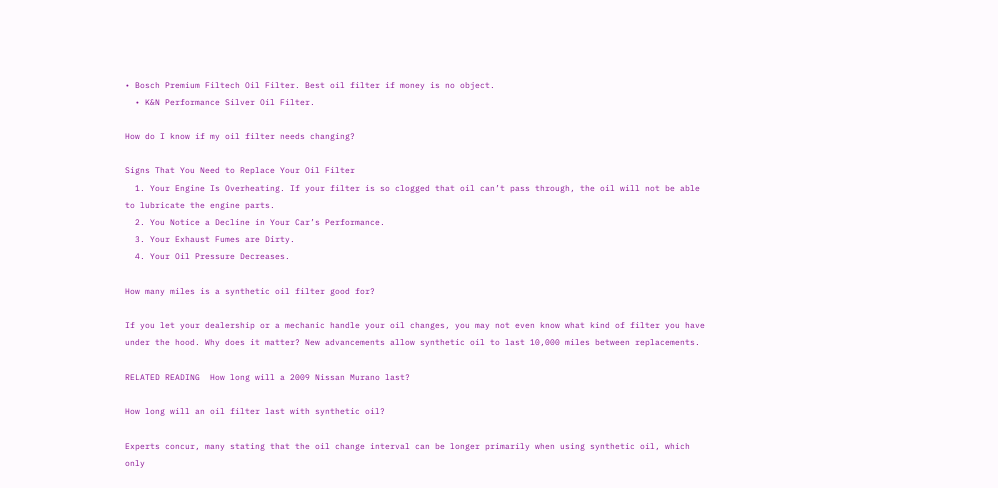• Bosch Premium Filtech Oil Filter. Best oil filter if money is no object.
  • K&N Performance Silver Oil Filter.

How do I know if my oil filter needs changing?

Signs That You Need to Replace Your Oil Filter
  1. Your Engine Is Overheating. If your filter is so clogged that oil can’t pass through, the oil will not be able to lubricate the engine parts.
  2. You Notice a Decline in Your Car’s Performance.
  3. Your Exhaust Fumes are Dirty.
  4. Your Oil Pressure Decreases.

How many miles is a synthetic oil filter good for?

If you let your dealership or a mechanic handle your oil changes, you may not even know what kind of filter you have under the hood. Why does it matter? New advancements allow synthetic oil to last 10,000 miles between replacements.

RELATED READING  How long will a 2009 Nissan Murano last?

How long will an oil filter last with synthetic oil?

Experts concur, many stating that the oil change interval can be longer primarily when using synthetic oil, which only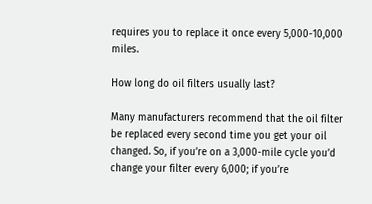requires you to replace it once every 5,000-10,000 miles.

How long do oil filters usually last?

Many manufacturers recommend that the oil filter be replaced every second time you get your oil changed. So, if you’re on a 3,000-mile cycle you’d change your filter every 6,000; if you’re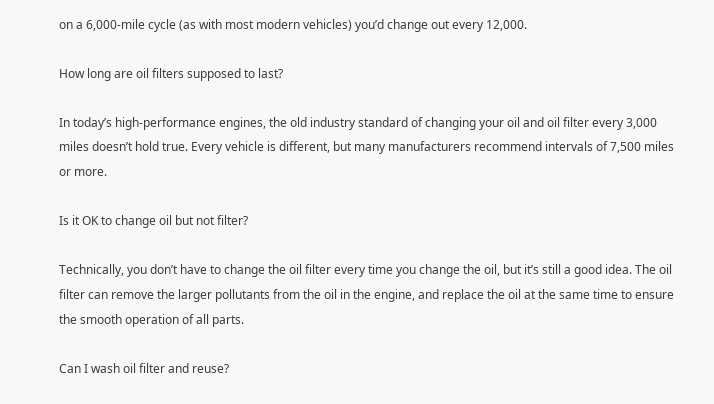on a 6,000-mile cycle (as with most modern vehicles) you’d change out every 12,000.

How long are oil filters supposed to last?

In today’s high-performance engines, the old industry standard of changing your oil and oil filter every 3,000 miles doesn’t hold true. Every vehicle is different, but many manufacturers recommend intervals of 7,500 miles or more.

Is it OK to change oil but not filter?

Technically, you don’t have to change the oil filter every time you change the oil, but it’s still a good idea. The oil filter can remove the larger pollutants from the oil in the engine, and replace the oil at the same time to ensure the smooth operation of all parts.

Can I wash oil filter and reuse?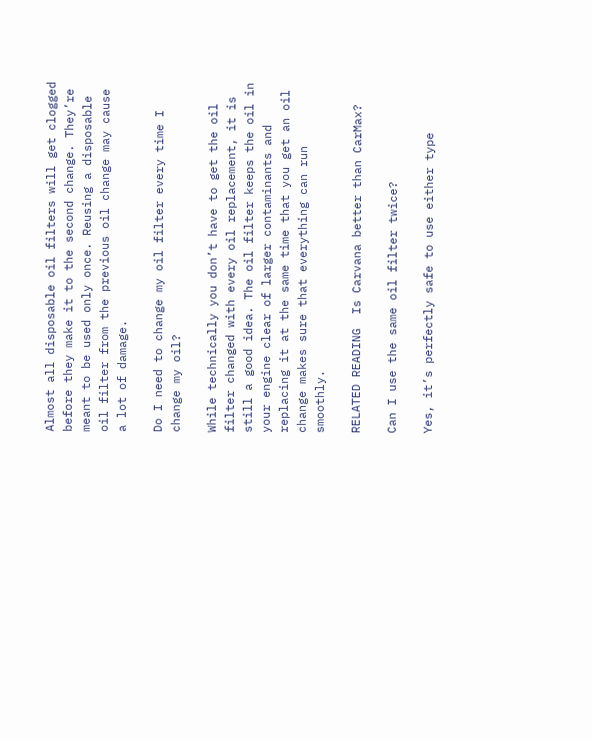Almost all disposable oil filters will get clogged before they make it to the second change. They’re meant to be used only once. Reusing a disposable oil filter from the previous oil change may cause a lot of damage.

Do I need to change my oil filter every time I change my oil?

While technically you don’t have to get the oil filter changed with every oil replacement, it is still a good idea. The oil filter keeps the oil in your engine clear of larger contaminants and replacing it at the same time that you get an oil change makes sure that everything can run smoothly.

RELATED READING  Is Carvana better than CarMax?

Can I use the same oil filter twice?

Yes, it’s perfectly safe to use either type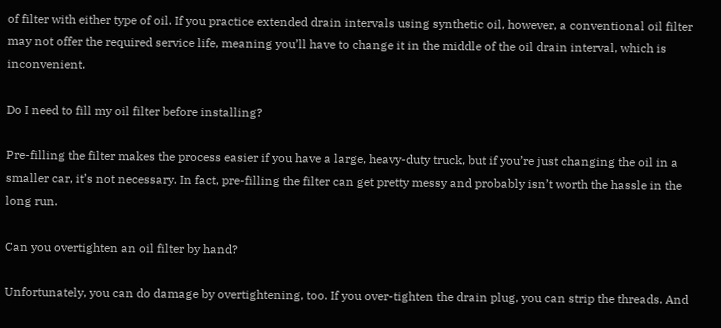of filter with either type of oil. If you practice extended drain intervals using synthetic oil, however, a conventional oil filter may not offer the required service life, meaning you’ll have to change it in the middle of the oil drain interval, which is inconvenient.

Do I need to fill my oil filter before installing?

Pre-filling the filter makes the process easier if you have a large, heavy-duty truck, but if you’re just changing the oil in a smaller car, it’s not necessary. In fact, pre-filling the filter can get pretty messy and probably isn’t worth the hassle in the long run.

Can you overtighten an oil filter by hand?

Unfortunately, you can do damage by overtightening, too. If you over-tighten the drain plug, you can strip the threads. And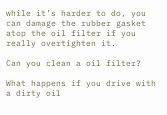while it’s harder to do, you can damage the rubber gasket atop the oil filter if you really overtighten it.

Can you clean a oil filter?

What happens if you drive with a dirty oil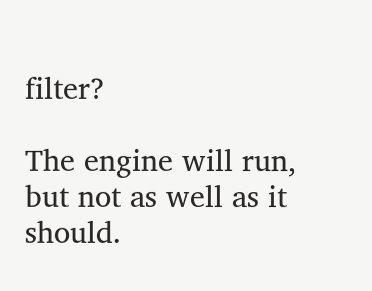filter?

The engine will run, but not as well as it should.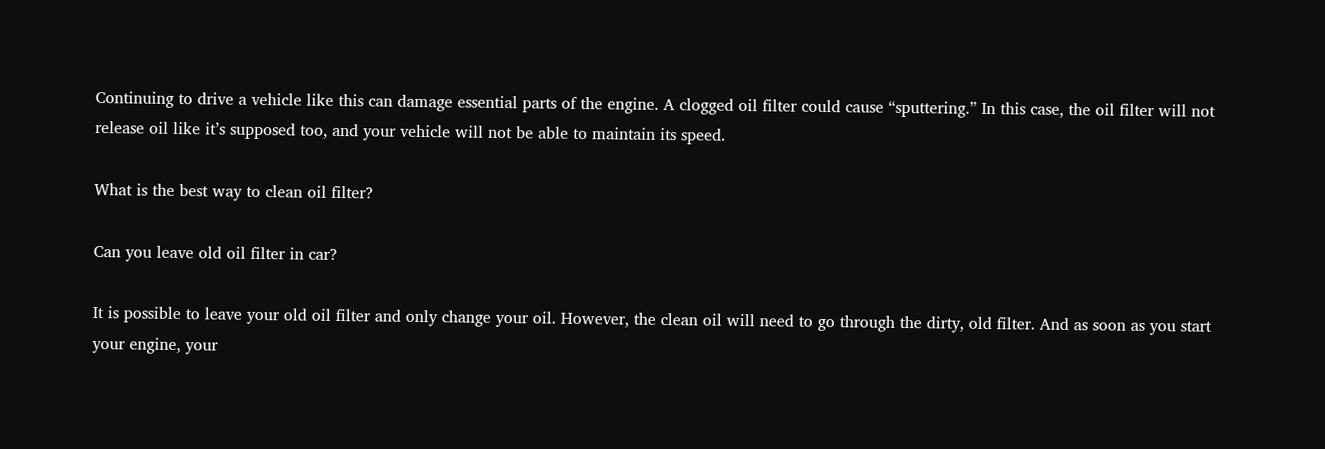Continuing to drive a vehicle like this can damage essential parts of the engine. A clogged oil filter could cause “sputtering.” In this case, the oil filter will not release oil like it’s supposed too, and your vehicle will not be able to maintain its speed.

What is the best way to clean oil filter?

Can you leave old oil filter in car?

It is possible to leave your old oil filter and only change your oil. However, the clean oil will need to go through the dirty, old filter. And as soon as you start your engine, your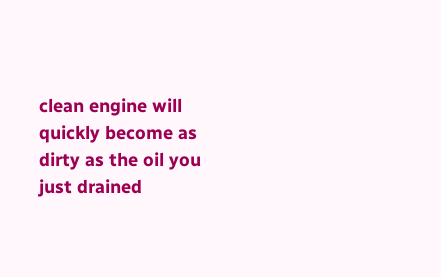clean engine will quickly become as dirty as the oil you just drained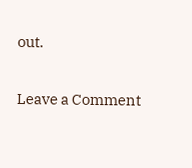out.

Leave a Comment